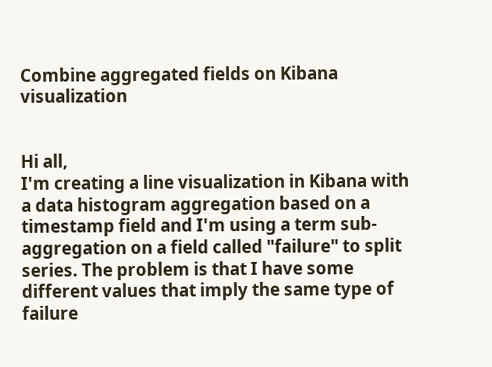Combine aggregated fields on Kibana visualization


Hi all,
I'm creating a line visualization in Kibana with a data histogram aggregation based on a timestamp field and I'm using a term sub-aggregation on a field called "failure" to split series. The problem is that I have some different values that imply the same type of failure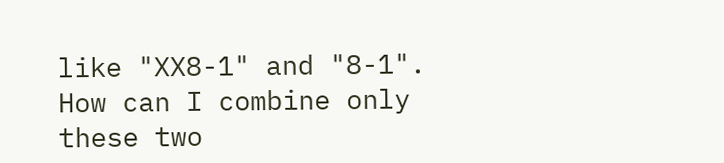like "XX8-1" and "8-1". How can I combine only these two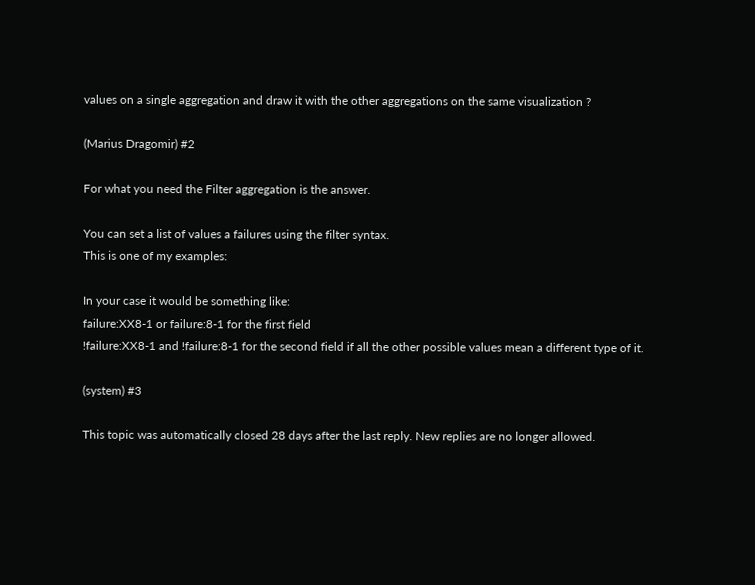values on a single aggregation and draw it with the other aggregations on the same visualization ?

(Marius Dragomir) #2

For what you need the Filter aggregation is the answer.

You can set a list of values a failures using the filter syntax.
This is one of my examples:

In your case it would be something like:
failure:XX8-1 or failure:8-1 for the first field
!failure:XX8-1 and !failure:8-1 for the second field if all the other possible values mean a different type of it.

(system) #3

This topic was automatically closed 28 days after the last reply. New replies are no longer allowed.